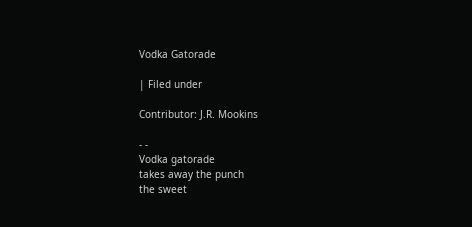Vodka Gatorade

| Filed under

Contributor: J.R. Mookins

- -
Vodka gatorade
takes away the punch
the sweet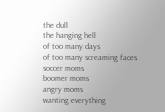the dull
the hanging hell
of too many days
of too many screaming faces
soccer moms
boomer moms
angry moms
wanting everything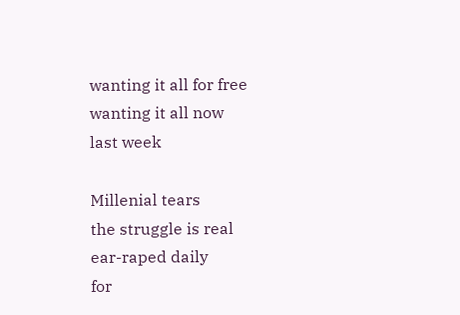wanting it all for free
wanting it all now
last week

Millenial tears
the struggle is real
ear-raped daily
for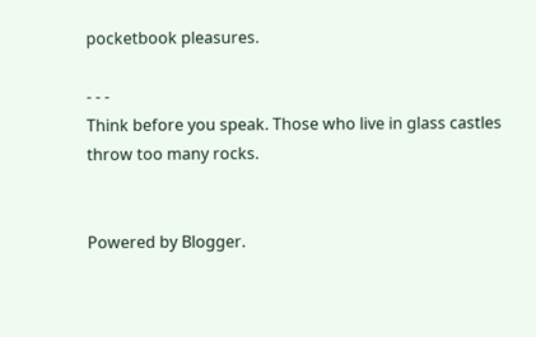pocketbook pleasures.

- - -
Think before you speak. Those who live in glass castles throw too many rocks.


Powered by Blogger.